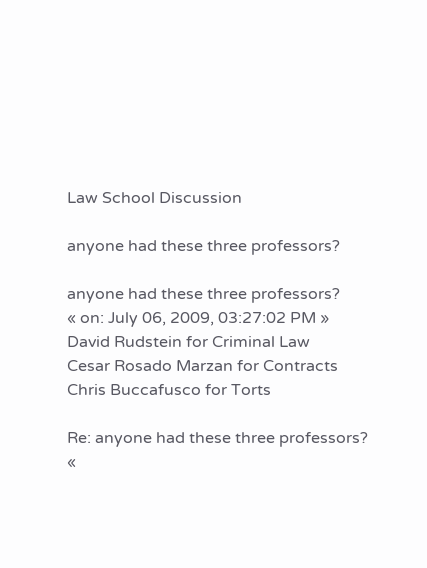Law School Discussion

anyone had these three professors?

anyone had these three professors?
« on: July 06, 2009, 03:27:02 PM »
David Rudstein for Criminal Law
Cesar Rosado Marzan for Contracts
Chris Buccafusco for Torts

Re: anyone had these three professors?
«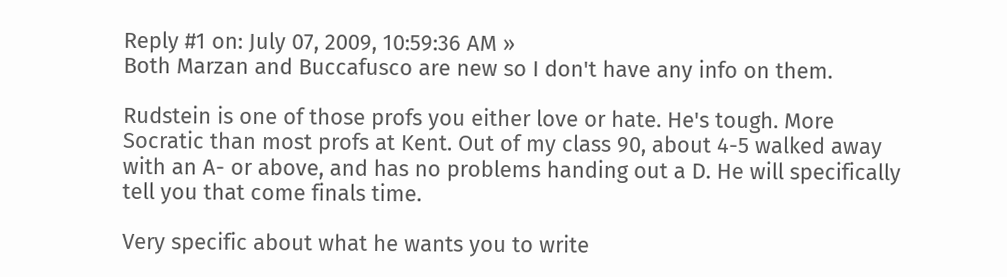Reply #1 on: July 07, 2009, 10:59:36 AM »
Both Marzan and Buccafusco are new so I don't have any info on them.

Rudstein is one of those profs you either love or hate. He's tough. More Socratic than most profs at Kent. Out of my class 90, about 4-5 walked away with an A- or above, and has no problems handing out a D. He will specifically tell you that come finals time.

Very specific about what he wants you to write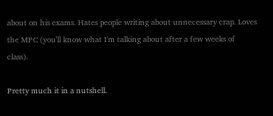about on his exams. Hates people writing about unnecessary crap. Loves the MPC (you'll know what I'm talking about after a few weeks of class).

Pretty much it in a nutshell.